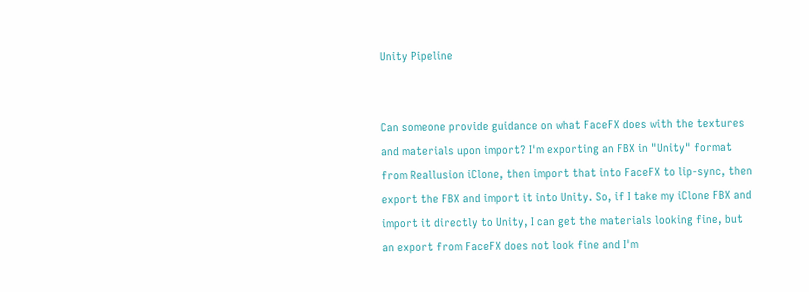Unity Pipeline


Can someone provide guidance on what FaceFX does with the textures and materials upon import? I'm exporting an FBX in "Unity" format from Reallusion iClone, then import that into FaceFX to lip-sync, then export the FBX and import it into Unity. So, if I take my iClone FBX and import it directly to Unity, I can get the materials looking fine, but an export from FaceFX does not look fine and I'm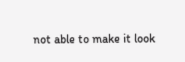not able to make it look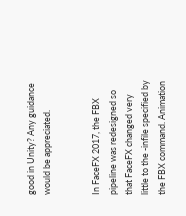good in Unity? Any guidance would be appreciated.


In FaceFX 2017, the FBX pipeline was redesigned so that FaceFX changed very little to the -infile specified by the FBX command. Animation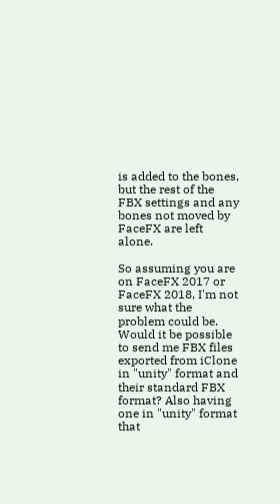is added to the bones, but the rest of the FBX settings and any bones not moved by FaceFX are left alone.

So assuming you are on FaceFX 2017 or FaceFX 2018, I'm not sure what the problem could be. Would it be possible to send me FBX files exported from iClone in "unity" format and their standard FBX format? Also having one in "unity" format that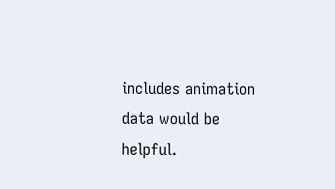includes animation data would be helpful.